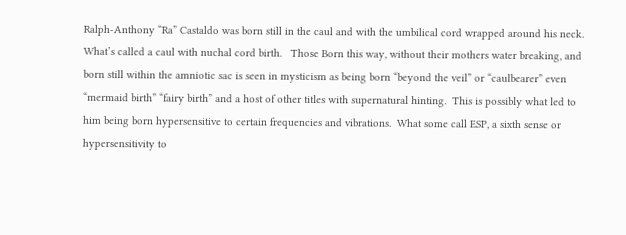Ralph-Anthony “Ra” Castaldo was born still in the caul and with the umbilical cord wrapped around his neck.  What’s called a caul with nuchal cord birth.   Those Born this way, without their mothers water breaking, and born still within the amniotic sac is seen in mysticism as being born “beyond the veil” or “caulbearer” even “mermaid birth” “fairy birth” and a host of other titles with supernatural hinting.  This is possibly what led to him being born hypersensitive to certain frequencies and vibrations.  What some call ESP, a sixth sense or hypersensitivity to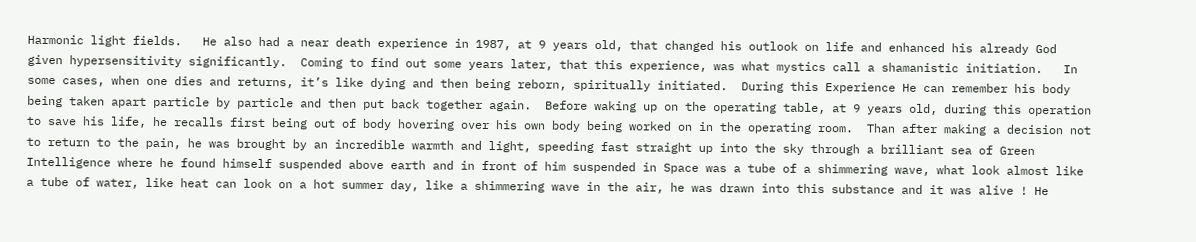Harmonic light fields.   He also had a near death experience in 1987, at 9 years old, that changed his outlook on life and enhanced his already God given hypersensitivity significantly.  Coming to find out some years later, that this experience, was what mystics call a shamanistic initiation.   In some cases, when one dies and returns, it’s like dying and then being reborn, spiritually initiated.  During this Experience He can remember his body being taken apart particle by particle and then put back together again.  Before waking up on the operating table, at 9 years old, during this operation to save his life, he recalls first being out of body hovering over his own body being worked on in the operating room.  Than after making a decision not to return to the pain, he was brought by an incredible warmth and light, speeding fast straight up into the sky through a brilliant sea of Green Intelligence where he found himself suspended above earth and in front of him suspended in Space was a tube of a shimmering wave, what look almost like a tube of water, like heat can look on a hot summer day, like a shimmering wave in the air, he was drawn into this substance and it was alive ! He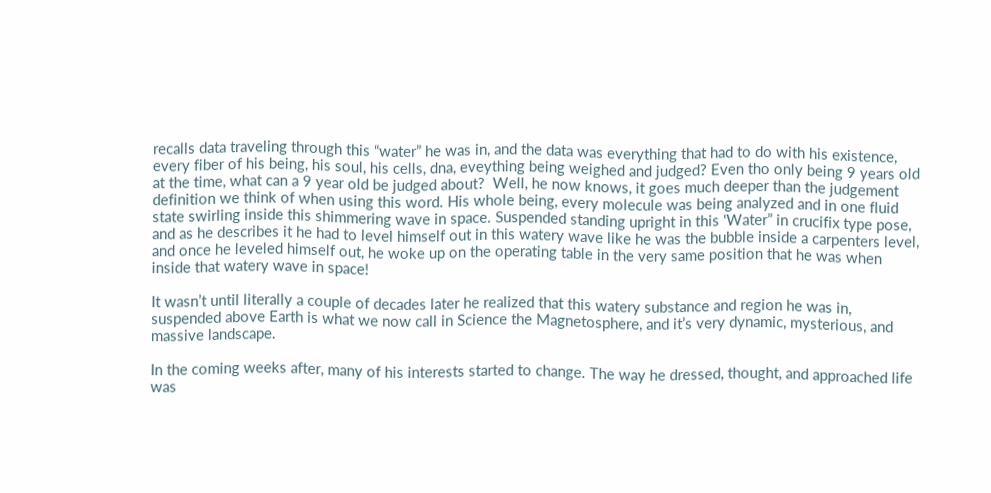recalls data traveling through this “water” he was in, and the data was everything that had to do with his existence, every fiber of his being, his soul, his cells, dna, eveything being weighed and judged? Even tho only being 9 years old at the time, what can a 9 year old be judged about?  Well, he now knows, it goes much deeper than the judgement definition we think of when using this word. His whole being, every molecule was being analyzed and in one fluid state swirling inside this shimmering wave in space. Suspended standing upright in this ‘Water” in crucifix type pose, and as he describes it he had to level himself out in this watery wave like he was the bubble inside a carpenters level, and once he leveled himself out, he woke up on the operating table in the very same position that he was when inside that watery wave in space!

It wasn’t until literally a couple of decades later he realized that this watery substance and region he was in, suspended above Earth is what we now call in Science the Magnetosphere, and it’s very dynamic, mysterious, and massive landscape.

In the coming weeks after, many of his interests started to change. The way he dressed, thought, and approached life was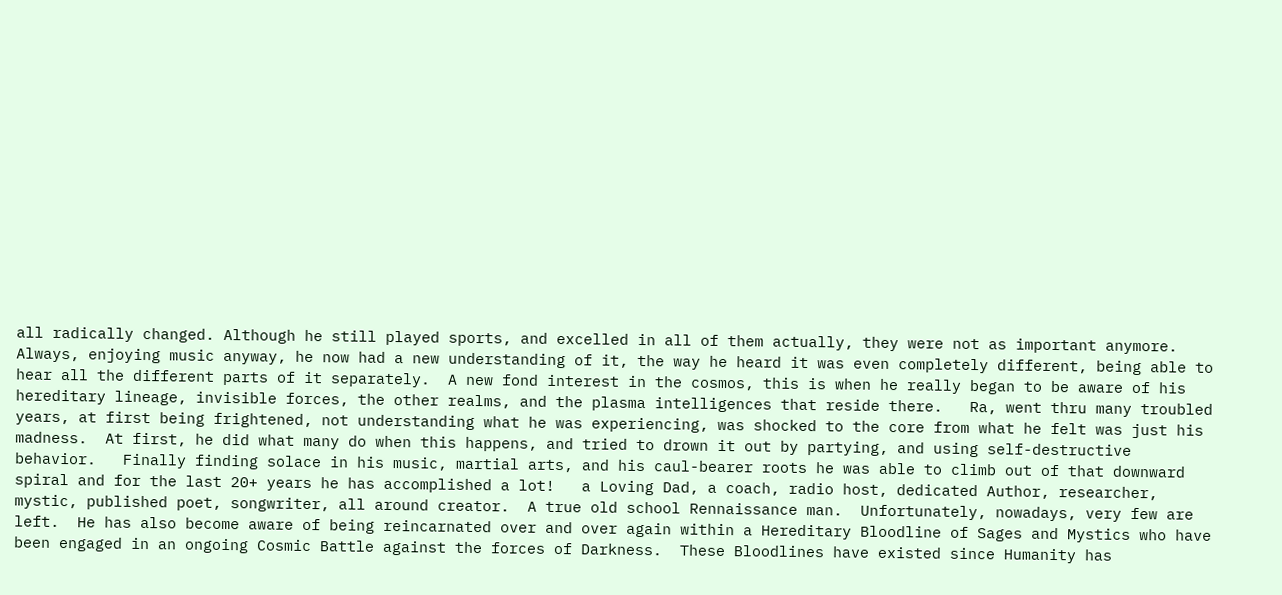all radically changed. Although he still played sports, and excelled in all of them actually, they were not as important anymore.  Always, enjoying music anyway, he now had a new understanding of it, the way he heard it was even completely different, being able to hear all the different parts of it separately.  A new fond interest in the cosmos, this is when he really began to be aware of his hereditary lineage, invisible forces, the other realms, and the plasma intelligences that reside there.   Ra, went thru many troubled years, at first being frightened, not understanding what he was experiencing, was shocked to the core from what he felt was just his madness.  At first, he did what many do when this happens, and tried to drown it out by partying, and using self-destructive behavior.   Finally finding solace in his music, martial arts, and his caul-bearer roots he was able to climb out of that downward spiral and for the last 20+ years he has accomplished a lot!   a Loving Dad, a coach, radio host, dedicated Author, researcher, mystic, published poet, songwriter, all around creator.  A true old school Rennaissance man.  Unfortunately, nowadays, very few are left.  He has also become aware of being reincarnated over and over again within a Hereditary Bloodline of Sages and Mystics who have been engaged in an ongoing Cosmic Battle against the forces of Darkness.  These Bloodlines have existed since Humanity has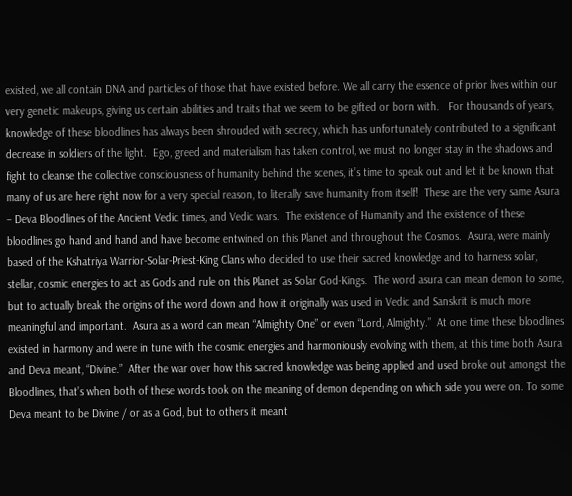existed, we all contain DNA and particles of those that have existed before. We all carry the essence of prior lives within our very genetic makeups, giving us certain abilities and traits that we seem to be gifted or born with.   For thousands of years, knowledge of these bloodlines has always been shrouded with secrecy, which has unfortunately contributed to a significant decrease in soldiers of the light.  Ego, greed and materialism has taken control, we must no longer stay in the shadows and fight to cleanse the collective consciousness of humanity behind the scenes, it’s time to speak out and let it be known that many of us are here right now for a very special reason, to literally save humanity from itself!  These are the very same Asura – Deva Bloodlines of the Ancient Vedic times, and Vedic wars.  The existence of Humanity and the existence of these bloodlines go hand and hand and have become entwined on this Planet and throughout the Cosmos.  Asura, were mainly based of the Kshatriya Warrior-Solar-Priest-King Clans who decided to use their sacred knowledge and to harness solar, stellar, cosmic energies to act as Gods and rule on this Planet as Solar God-Kings.  The word asura can mean demon to some, but to actually break the origins of the word down and how it originally was used in Vedic and Sanskrit is much more meaningful and important.  Asura as a word can mean “Almighty One” or even “Lord, Almighty.”  At one time these bloodlines existed in harmony and were in tune with the cosmic energies and harmoniously evolving with them, at this time both Asura and Deva meant, “Divine.”  After the war over how this sacred knowledge was being applied and used broke out amongst the Bloodlines, that’s when both of these words took on the meaning of demon depending on which side you were on. To some Deva meant to be Divine / or as a God, but to others it meant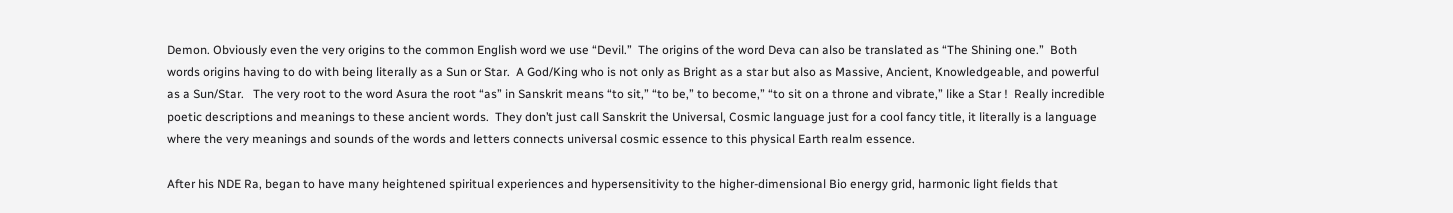Demon. Obviously even the very origins to the common English word we use “Devil.”  The origins of the word Deva can also be translated as “The Shining one.”  Both words origins having to do with being literally as a Sun or Star.  A God/King who is not only as Bright as a star but also as Massive, Ancient, Knowledgeable, and powerful as a Sun/Star.   The very root to the word Asura the root “as” in Sanskrit means “to sit,” “to be,” to become,” “to sit on a throne and vibrate,” like a Star !  Really incredible poetic descriptions and meanings to these ancient words.  They don’t just call Sanskrit the Universal, Cosmic language just for a cool fancy title, it literally is a language where the very meanings and sounds of the words and letters connects universal cosmic essence to this physical Earth realm essence.

After his NDE Ra, began to have many heightened spiritual experiences and hypersensitivity to the higher-dimensional Bio energy grid, harmonic light fields that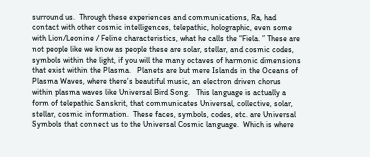surround us.  Through these experiences and communications, Ra, had contact with other cosmic intelligences, telepathic, holographic, even some with Lion/Leonine / Feline characteristics, what he calls the “Fiela. ” These are not people like we know as people these are solar, stellar, and cosmic codes, symbols within the light, if you will the many octaves of harmonic dimensions that exist within the Plasma.   Planets are but mere Islands in the Oceans of Plasma Waves, where there’s beautiful music, an electron driven chorus within plasma waves like Universal Bird Song.   This language is actually a form of telepathic Sanskrit, that communicates Universal, collective, solar, stellar, cosmic information.  These faces, symbols, codes, etc. are Universal Symbols that connect us to the Universal Cosmic language.  Which is where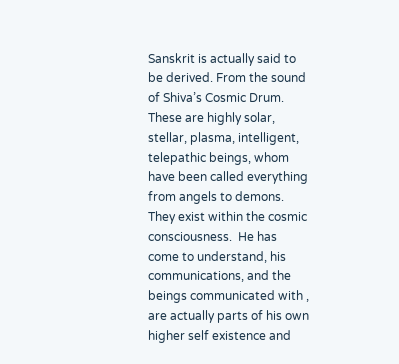Sanskrit is actually said to be derived. From the sound of Shiva’s Cosmic Drum.  These are highly solar, stellar, plasma, intelligent, telepathic beings, whom have been called everything from angels to demons.  They exist within the cosmic consciousness.  He has come to understand, his communications, and the beings communicated with , are actually parts of his own higher self existence and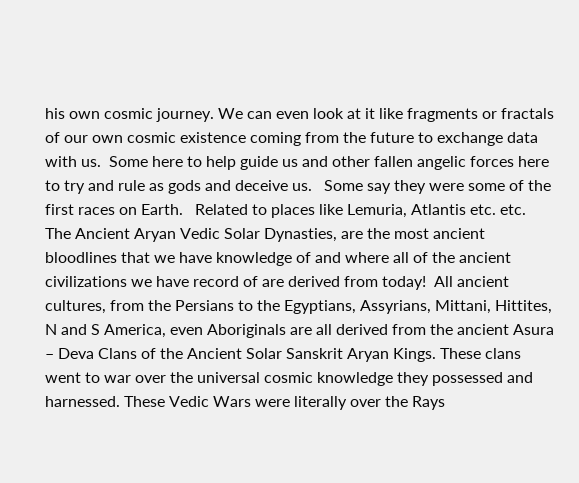his own cosmic journey. We can even look at it like fragments or fractals of our own cosmic existence coming from the future to exchange data with us.  Some here to help guide us and other fallen angelic forces here to try and rule as gods and deceive us.   Some say they were some of the first races on Earth.   Related to places like Lemuria, Atlantis etc. etc.  The Ancient Aryan Vedic Solar Dynasties, are the most ancient bloodlines that we have knowledge of and where all of the ancient civilizations we have record of are derived from today!  All ancient cultures, from the Persians to the Egyptians, Assyrians, Mittani, Hittites, N and S America, even Aboriginals are all derived from the ancient Asura – Deva Clans of the Ancient Solar Sanskrit Aryan Kings. These clans went to war over the universal cosmic knowledge they possessed and harnessed. These Vedic Wars were literally over the Rays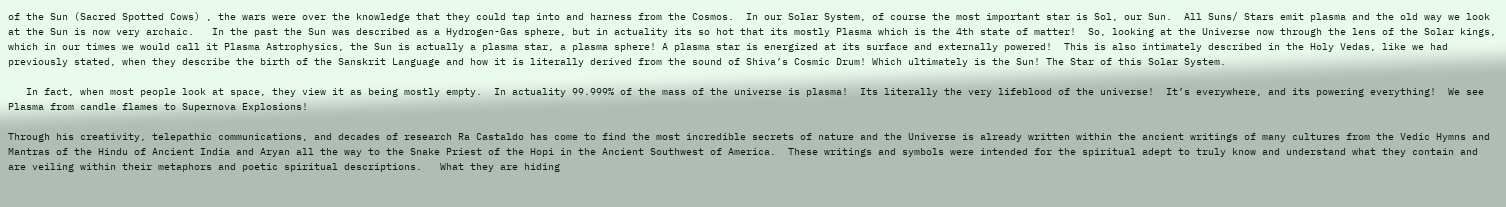of the Sun (Sacred Spotted Cows) , the wars were over the knowledge that they could tap into and harness from the Cosmos.  In our Solar System, of course the most important star is Sol, our Sun.  All Suns/ Stars emit plasma and the old way we look at the Sun is now very archaic.   In the past the Sun was described as a Hydrogen-Gas sphere, but in actuality its so hot that its mostly Plasma which is the 4th state of matter!  So, looking at the Universe now through the lens of the Solar kings, which in our times we would call it Plasma Astrophysics, the Sun is actually a plasma star, a plasma sphere! A plasma star is energized at its surface and externally powered!  This is also intimately described in the Holy Vedas, like we had previously stated, when they describe the birth of the Sanskrit Language and how it is literally derived from the sound of Shiva’s Cosmic Drum! Which ultimately is the Sun! The Star of this Solar System.

   In fact, when most people look at space, they view it as being mostly empty.  In actuality 99.999% of the mass of the universe is plasma!  Its literally the very lifeblood of the universe!  It’s everywhere, and its powering everything!  We see Plasma from candle flames to Supernova Explosions!

Through his creativity, telepathic communications, and decades of research Ra Castaldo has come to find the most incredible secrets of nature and the Universe is already written within the ancient writings of many cultures from the Vedic Hymns and Mantras of the Hindu of Ancient India and Aryan all the way to the Snake Priest of the Hopi in the Ancient Southwest of America.  These writings and symbols were intended for the spiritual adept to truly know and understand what they contain and are veiling within their metaphors and poetic spiritual descriptions.   What they are hiding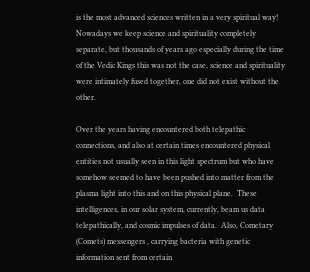is the most advanced sciences written in a very spiritual way!  Nowadays we keep science and spirituality completely separate, but thousands of years ago especially during the time of the Vedic Kings this was not the case, science and spirituality were intimately fused together, one did not exist without the other.

Over the years having encountered both telepathic connections, and also at certain times encountered physical entities not usually seen in this light spectrum but who have somehow seemed to have been pushed into matter from the plasma light into this and on this physical plane.  These intelligences, in our solar system, currently, beam us data telepathically, and cosmic impulses of data.  Also, Cometary (Comets) messengers , carrying bacteria with genetic information sent from certain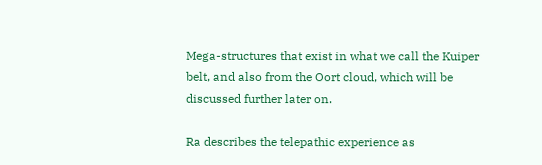Mega-structures that exist in what we call the Kuiper belt, and also from the Oort cloud, which will be discussed further later on.

Ra describes the telepathic experience as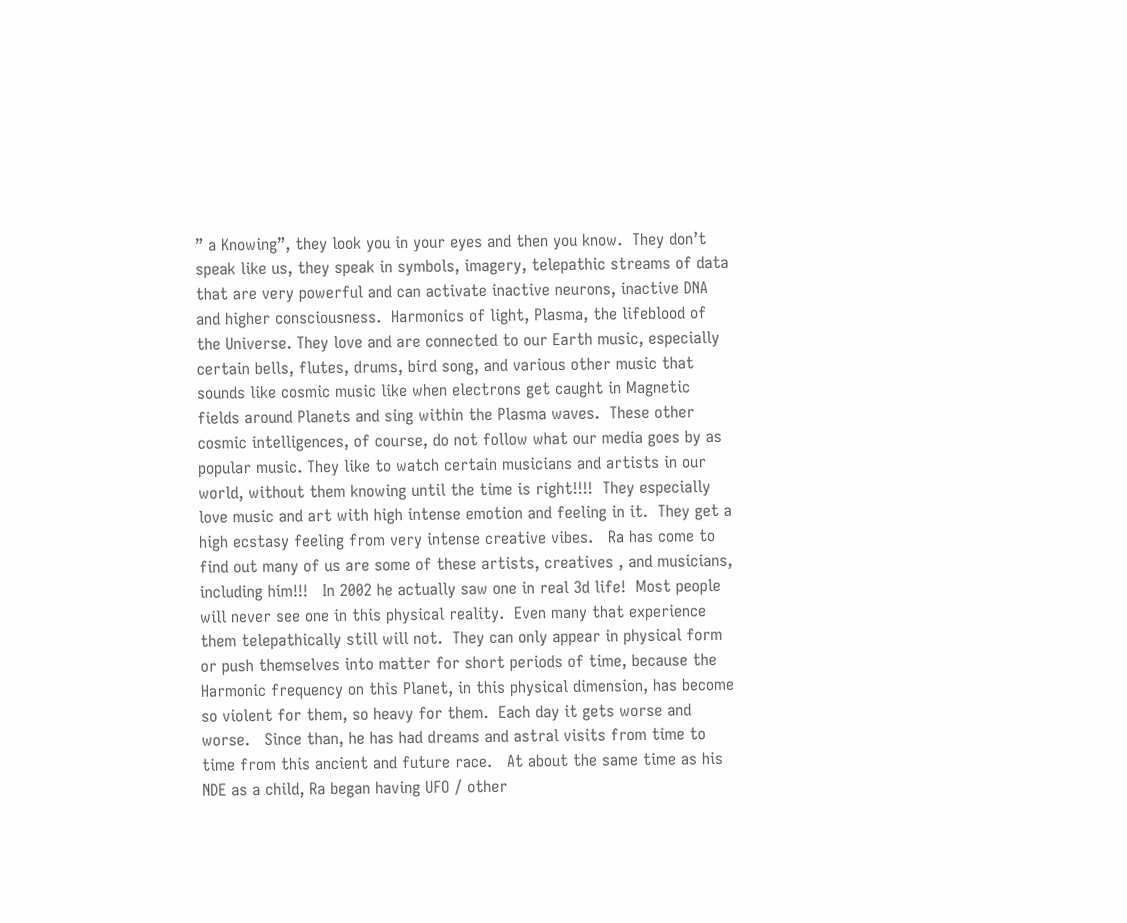” a Knowing”, they look you in your eyes and then you know.  They don’t speak like us, they speak in symbols, imagery, telepathic streams of data that are very powerful and can activate inactive neurons, inactive DNA and higher consciousness.  Harmonics of light, Plasma, the lifeblood of the Universe. They love and are connected to our Earth music, especially certain bells, flutes, drums, bird song, and various other music that sounds like cosmic music like when electrons get caught in Magnetic fields around Planets and sing within the Plasma waves.  These other cosmic intelligences, of course, do not follow what our media goes by as popular music. They like to watch certain musicians and artists in our world, without them knowing until the time is right!!!!  They especially love music and art with high intense emotion and feeling in it.  They get a high ecstasy feeling from very intense creative vibes.   Ra has come to find out many of us are some of these artists, creatives , and musicians, including him!!!   In 2002 he actually saw one in real 3d life!  Most people will never see one in this physical reality.  Even many that experience them telepathically still will not.  They can only appear in physical form or push themselves into matter for short periods of time, because the Harmonic frequency on this Planet, in this physical dimension, has become so violent for them, so heavy for them.  Each day it gets worse and worse.   Since than, he has had dreams and astral visits from time to time from this ancient and future race.   At about the same time as his NDE as a child, Ra began having UFO / other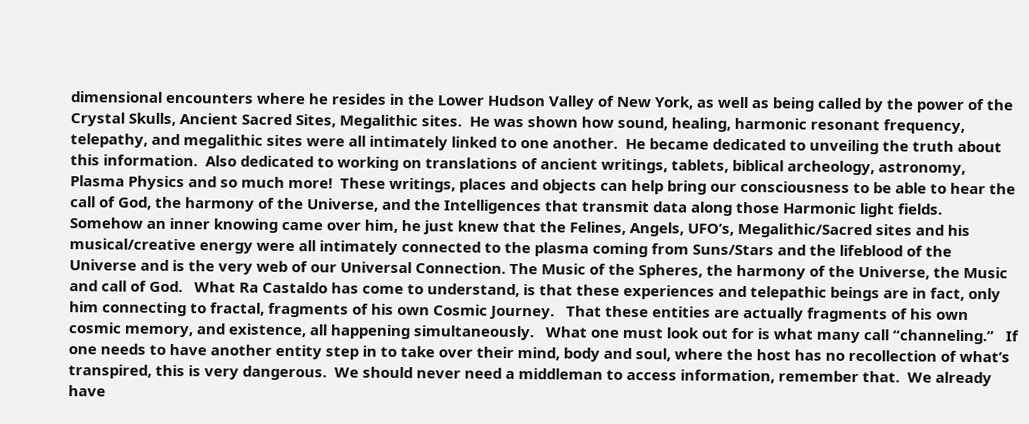dimensional encounters where he resides in the Lower Hudson Valley of New York, as well as being called by the power of the Crystal Skulls, Ancient Sacred Sites, Megalithic sites.  He was shown how sound, healing, harmonic resonant frequency, telepathy, and megalithic sites were all intimately linked to one another.  He became dedicated to unveiling the truth about this information.  Also dedicated to working on translations of ancient writings, tablets, biblical archeology, astronomy, Plasma Physics and so much more!  These writings, places and objects can help bring our consciousness to be able to hear the call of God, the harmony of the Universe, and the Intelligences that transmit data along those Harmonic light fields.     Somehow an inner knowing came over him, he just knew that the Felines, Angels, UFO’s, Megalithic/Sacred sites and his musical/creative energy were all intimately connected to the plasma coming from Suns/Stars and the lifeblood of the Universe and is the very web of our Universal Connection. The Music of the Spheres, the harmony of the Universe, the Music and call of God.   What Ra Castaldo has come to understand, is that these experiences and telepathic beings are in fact, only him connecting to fractal, fragments of his own Cosmic Journey.   That these entities are actually fragments of his own cosmic memory, and existence, all happening simultaneously.   What one must look out for is what many call “channeling.”   If one needs to have another entity step in to take over their mind, body and soul, where the host has no recollection of what’s transpired, this is very dangerous.  We should never need a middleman to access information, remember that.  We already have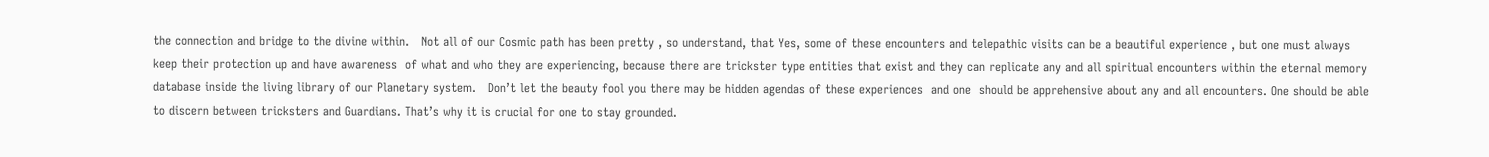the connection and bridge to the divine within.   Not all of our Cosmic path has been pretty , so understand, that Yes, some of these encounters and telepathic visits can be a beautiful experience , but one must always keep their protection up and have awareness  of what and who they are experiencing, because there are trickster type entities that exist and they can replicate any and all spiritual encounters within the eternal memory database inside the living library of our Planetary system.   Don’t let the beauty fool you there may be hidden agendas of these experiences  and one  should be apprehensive about any and all encounters. One should be able to discern between tricksters and Guardians. That’s why it is crucial for one to stay grounded.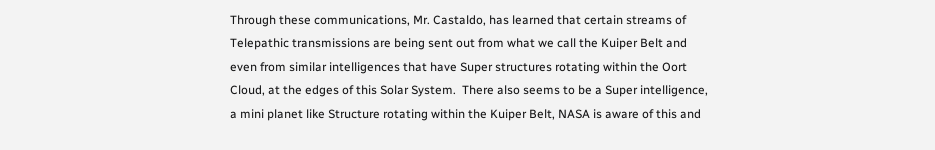Through these communications, Mr. Castaldo, has learned that certain streams of Telepathic transmissions are being sent out from what we call the Kuiper Belt and even from similar intelligences that have Super structures rotating within the Oort Cloud, at the edges of this Solar System.  There also seems to be a Super intelligence, a mini planet like Structure rotating within the Kuiper Belt, NASA is aware of this and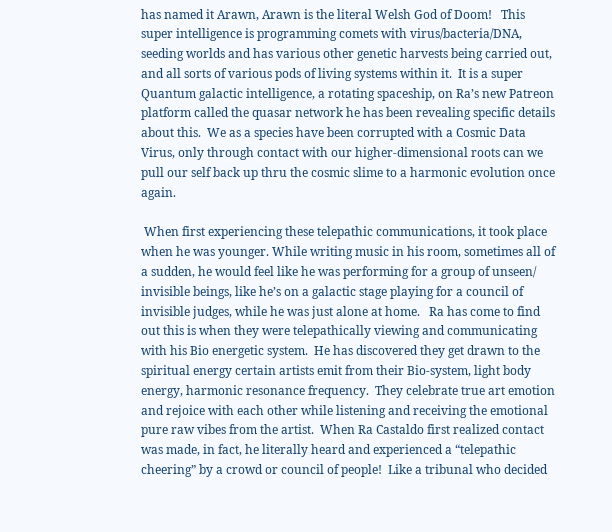has named it Arawn, Arawn is the literal Welsh God of Doom!   This super intelligence is programming comets with virus/bacteria/DNA, seeding worlds and has various other genetic harvests being carried out, and all sorts of various pods of living systems within it.  It is a super Quantum galactic intelligence, a rotating spaceship, on Ra’s new Patreon platform called the quasar network he has been revealing specific details about this.  We as a species have been corrupted with a Cosmic Data Virus, only through contact with our higher-dimensional roots can we pull our self back up thru the cosmic slime to a harmonic evolution once again.

 When first experiencing these telepathic communications, it took place when he was younger. While writing music in his room, sometimes all of a sudden, he would feel like he was performing for a group of unseen/ invisible beings, like he’s on a galactic stage playing for a council of invisible judges, while he was just alone at home.   Ra has come to find out this is when they were telepathically viewing and communicating with his Bio energetic system.  He has discovered they get drawn to the spiritual energy certain artists emit from their Bio-system, light body energy, harmonic resonance frequency.  They celebrate true art emotion and rejoice with each other while listening and receiving the emotional pure raw vibes from the artist.  When Ra Castaldo first realized contact was made, in fact, he literally heard and experienced a “telepathic cheering” by a crowd or council of people!  Like a tribunal who decided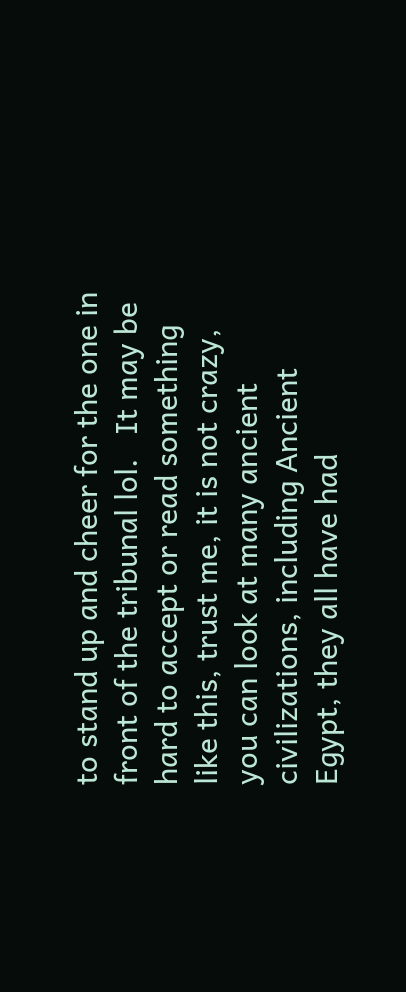to stand up and cheer for the one in front of the tribunal lol.   It may be hard to accept or read something like this, trust me, it is not crazy, you can look at many ancient civilizations, including Ancient Egypt, they all have had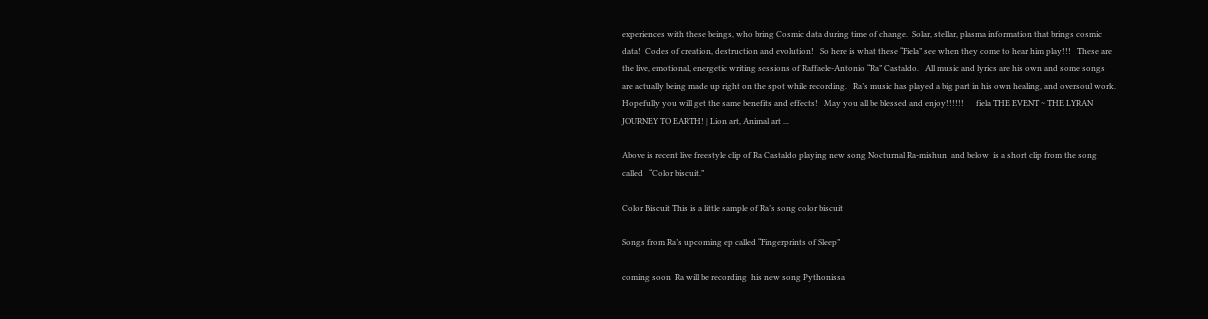experiences with these beings, who bring Cosmic data during time of change.  Solar, stellar, plasma information that brings cosmic data!  Codes of creation, destruction and evolution!   So here is what these “Fiela” see when they come to hear him play!!!   These are the live, emotional, energetic writing sessions of Raffaele-Antonio “Ra” Castaldo.   All music and lyrics are his own and some songs are actually being made up right on the spot while recording.   Ra’s music has played a big part in his own healing, and oversoul work.   Hopefully you will get the same benefits and effects!   May you all be blessed and enjoy!!!!!!      fiela THE EVENT ~ THE LYRAN JOURNEY TO EARTH! | Lion art, Animal art ...

Above is recent live freestyle clip of Ra Castaldo playing new song Nocturnal Ra-mishun  and below  is a short clip from the song called   “Color biscuit.”

Color Biscuit This is a little sample of Ra’s song color biscuit

Songs from Ra’s upcoming ep called “Fingerprints of Sleep”

coming soon  Ra will be recording  his new song Pythonissa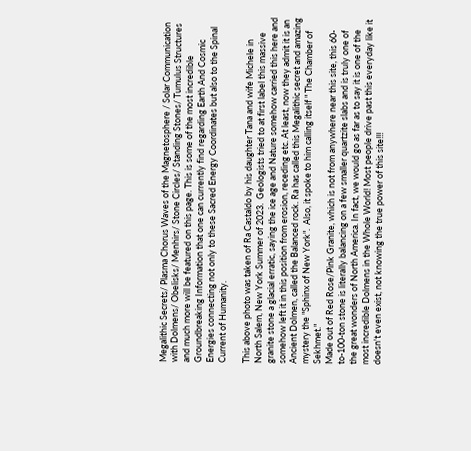Megalithic Secrets/ Plasma Chorus Waves of the Magnetosphere / Solar Communication with Dolmens/ Obelisks/ Menhirs/ Stone Circles/ Standing Stones/ Tumulus Structures and much more will be featured on this page. This is some of the most incredible Groundbreaking Information that one can currently find regarding Earth And Cosmic Energies connecting not only to these Sacred Energy Coordinates but also to the Spinal Current of Humanity.

This above photo was taken of Ra Castaldo by his daughter Tana and wife Michele in North Salem, New York Summer of 2023.  Geologists tried to at first label this massive granite stone a glacial erratic, saying the ice age and Nature somehow carried this here and somehow left it in this position from erosion, receding etc. At least, now they admit it is an Ancient Dolmen, called the Balanced rock. Ra has called this Megalithic secret and amazing mystery the "Sphinx of New York".  Also, it spoke to him calling itself " The Chamber of Sekhmet."
Made out of Red Rose/Pink Granite, which is not from anywhere near this site, this 60-to-100-ton stone is literally balancing on a few smaller quartzite slabs and is truly one of the great wonders of North America. In fact, we would go as far as to say it is one of the most incredible Dolmens in the Whole World! Most people drive past this everyday like it doesn't even exist, not knowing the true power of this site!!!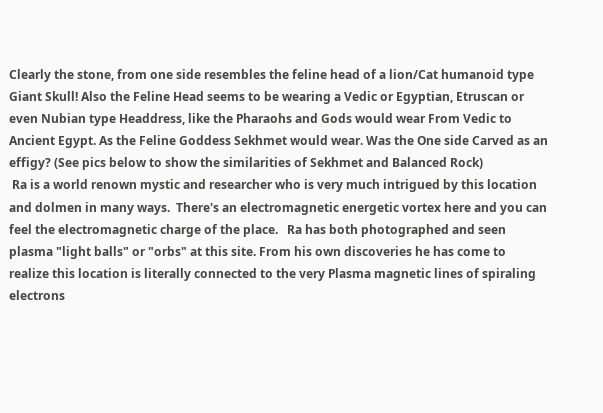Clearly the stone, from one side resembles the feline head of a lion/Cat humanoid type Giant Skull! Also the Feline Head seems to be wearing a Vedic or Egyptian, Etruscan or even Nubian type Headdress, like the Pharaohs and Gods would wear From Vedic to Ancient Egypt. As the Feline Goddess Sekhmet would wear. Was the One side Carved as an effigy? (See pics below to show the similarities of Sekhmet and Balanced Rock)
 Ra is a world renown mystic and researcher who is very much intrigued by this location and dolmen in many ways.  There's an electromagnetic energetic vortex here and you can feel the electromagnetic charge of the place.   Ra has both photographed and seen plasma "light balls" or "orbs" at this site. From his own discoveries he has come to realize this location is literally connected to the very Plasma magnetic lines of spiraling electrons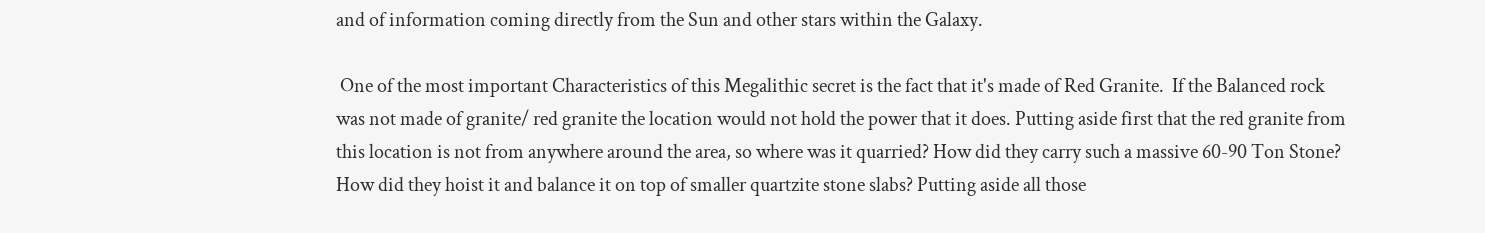and of information coming directly from the Sun and other stars within the Galaxy.

 One of the most important Characteristics of this Megalithic secret is the fact that it's made of Red Granite.  If the Balanced rock was not made of granite/ red granite the location would not hold the power that it does. Putting aside first that the red granite from this location is not from anywhere around the area, so where was it quarried? How did they carry such a massive 60-90 Ton Stone?  How did they hoist it and balance it on top of smaller quartzite stone slabs? Putting aside all those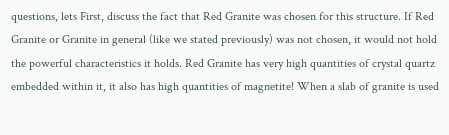questions, lets First, discuss the fact that Red Granite was chosen for this structure. If Red Granite or Granite in general (like we stated previously) was not chosen, it would not hold the powerful characteristics it holds. Red Granite has very high quantities of crystal quartz embedded within it, it also has high quantities of magnetite! When a slab of granite is used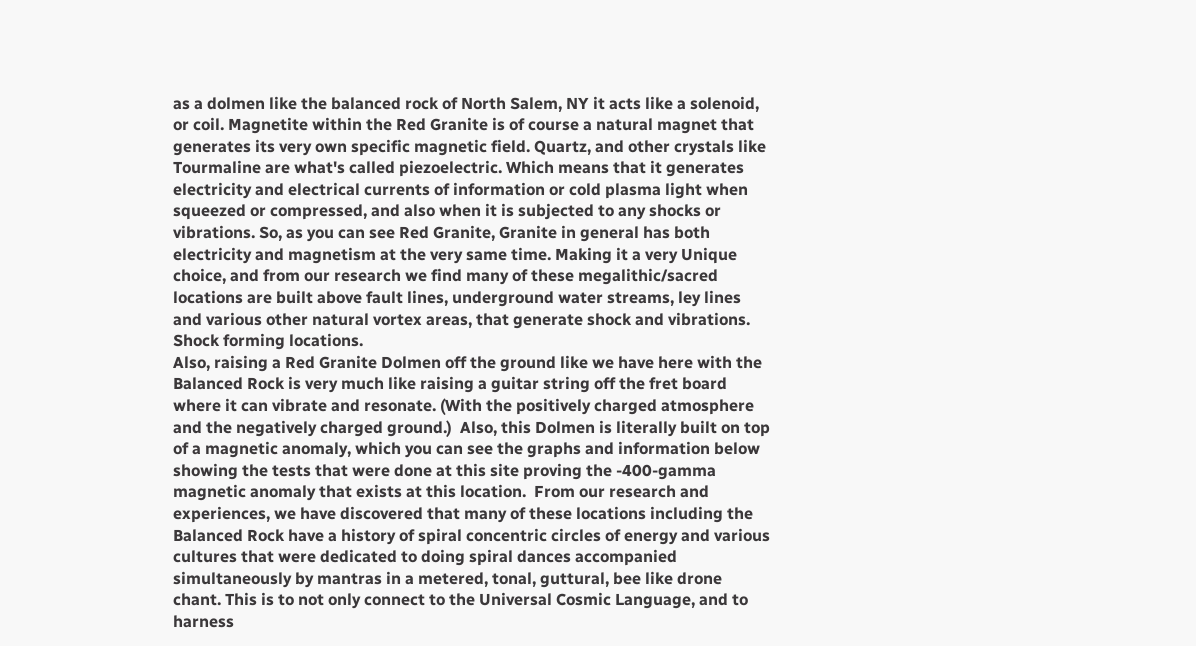as a dolmen like the balanced rock of North Salem, NY it acts like a solenoid, or coil. Magnetite within the Red Granite is of course a natural magnet that generates its very own specific magnetic field. Quartz, and other crystals like Tourmaline are what's called piezoelectric. Which means that it generates electricity and electrical currents of information or cold plasma light when squeezed or compressed, and also when it is subjected to any shocks or vibrations. So, as you can see Red Granite, Granite in general has both electricity and magnetism at the very same time. Making it a very Unique choice, and from our research we find many of these megalithic/sacred locations are built above fault lines, underground water streams, ley lines and various other natural vortex areas, that generate shock and vibrations. Shock forming locations.
Also, raising a Red Granite Dolmen off the ground like we have here with the Balanced Rock is very much like raising a guitar string off the fret board where it can vibrate and resonate. (With the positively charged atmosphere and the negatively charged ground.)  Also, this Dolmen is literally built on top of a magnetic anomaly, which you can see the graphs and information below showing the tests that were done at this site proving the -400-gamma magnetic anomaly that exists at this location.  From our research and experiences, we have discovered that many of these locations including the Balanced Rock have a history of spiral concentric circles of energy and various cultures that were dedicated to doing spiral dances accompanied simultaneously by mantras in a metered, tonal, guttural, bee like drone chant. This is to not only connect to the Universal Cosmic Language, and to harness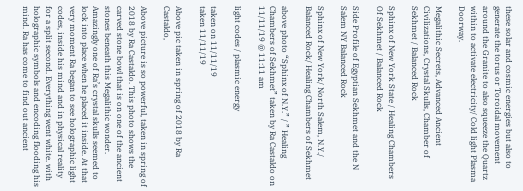these solar and cosmic energies but also to generate the torus or Toroidal movement around the Granite to also squeeze the Quartz within to activate electricity/ Cold light Plasma Doorway.

Megalithic Secrets, Advanced Ancient Civilizations, Crystal Skulls, Chamber of Sekhmet / Balanced Rock

Sphinx of New York State / Healing Chambers Of Sekhmet / Balanced Rock

Side Profile of Egyptian Sekhmet and the N Salem NY Balanced Rock

Sphinx of New York/ North Salem, N.Y./ Balanced Rock/ Healing Chambers of Sekhmet

above photo “Sphinx of N.Y.” / ” Healing Chambers of Sekhmet” taken by Ra Castaldo on 11/11/19 @ 11:11 am

light codes / plasmic energy

taken on 11/11/19
taken 11/11/19

Above pic taken in spring of 2018 by Ra Castaldo,

Above picture is so powerful, taken in spring of 2018 by Ra Castaldo. This photo shows the carved stone bowl that is on one of the ancient stones beneath this Megalithic wonder. Amazingly one of Ra’s crystal skulls seemed to lock into place when he placed it inside. At that very moment Ra began to see holographic light codes, inside his mind and in physical reality for a split second. Everything went white. with holographic symbols and encoding flooding his mind. Ra has come to find out ancient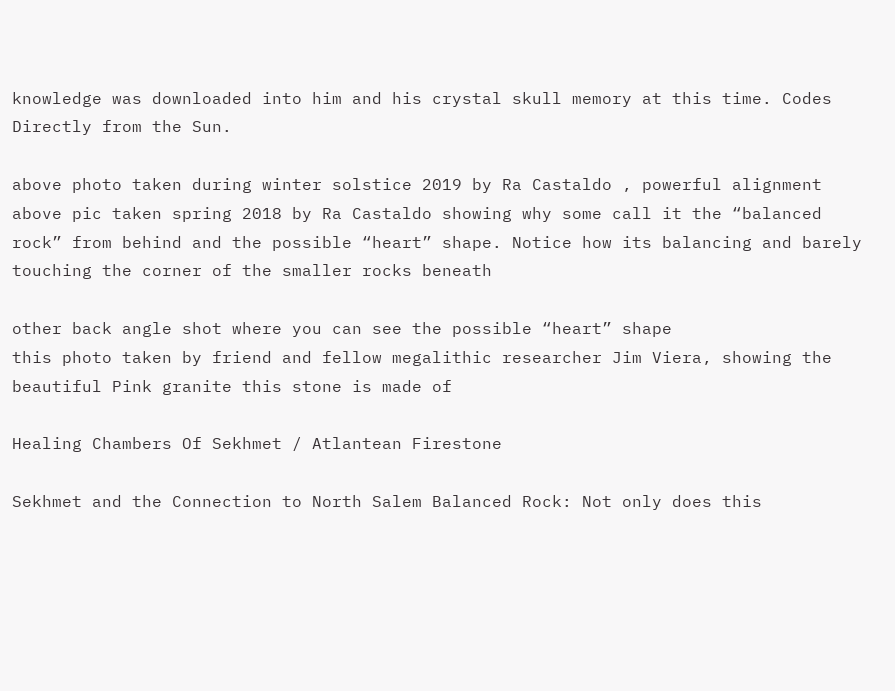knowledge was downloaded into him and his crystal skull memory at this time. Codes Directly from the Sun.

above photo taken during winter solstice 2019 by Ra Castaldo , powerful alignment
above pic taken spring 2018 by Ra Castaldo showing why some call it the “balanced rock” from behind and the possible “heart” shape. Notice how its balancing and barely touching the corner of the smaller rocks beneath

other back angle shot where you can see the possible “heart” shape
this photo taken by friend and fellow megalithic researcher Jim Viera, showing the beautiful Pink granite this stone is made of

Healing Chambers Of Sekhmet / Atlantean Firestone

Sekhmet and the Connection to North Salem Balanced Rock: Not only does this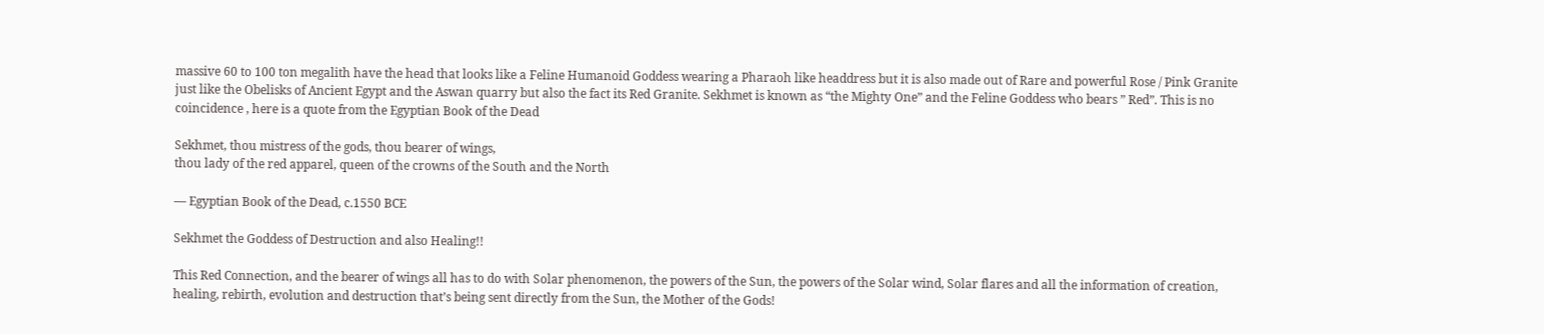massive 60 to 100 ton megalith have the head that looks like a Feline Humanoid Goddess wearing a Pharaoh like headdress but it is also made out of Rare and powerful Rose / Pink Granite just like the Obelisks of Ancient Egypt and the Aswan quarry but also the fact its Red Granite. Sekhmet is known as “the Mighty One” and the Feline Goddess who bears ” Red”. This is no coincidence , here is a quote from the Egyptian Book of the Dead

Sekhmet, thou mistress of the gods, thou bearer of wings,
thou lady of the red apparel, queen of the crowns of the South and the North

— Egyptian Book of the Dead, c.1550 BCE

Sekhmet the Goddess of Destruction and also Healing!!

This Red Connection, and the bearer of wings all has to do with Solar phenomenon, the powers of the Sun, the powers of the Solar wind, Solar flares and all the information of creation, healing, rebirth, evolution and destruction that’s being sent directly from the Sun, the Mother of the Gods!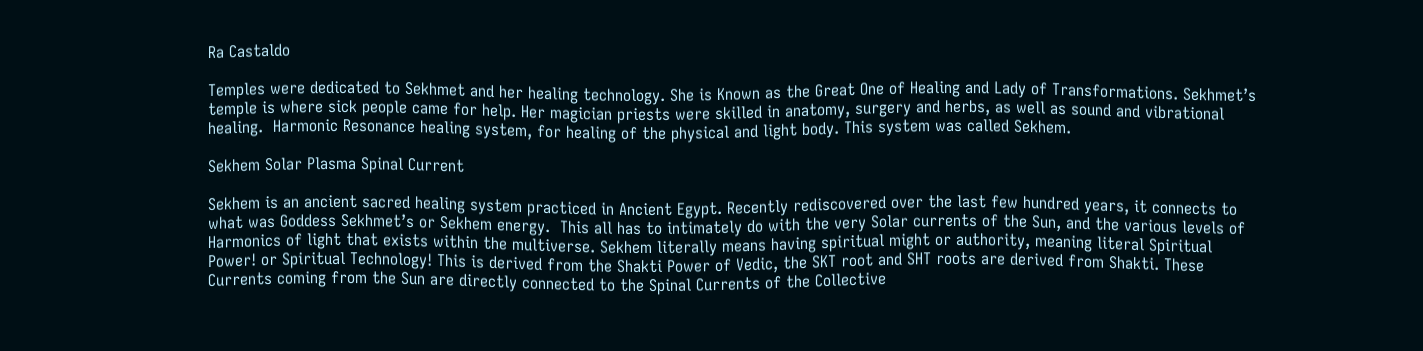Ra Castaldo

Temples were dedicated to Sekhmet and her healing technology. She is Known as the Great One of Healing and Lady of Transformations. Sekhmet’s temple is where sick people came for help. Her magician priests were skilled in anatomy, surgery and herbs, as well as sound and vibrational healing.  Harmonic Resonance healing system, for healing of the physical and light body. This system was called Sekhem.

Sekhem Solar Plasma Spinal Current

Sekhem is an ancient sacred healing system practiced in Ancient Egypt. Recently rediscovered over the last few hundred years, it connects to what was Goddess Sekhmet’s or Sekhem energy.  This all has to intimately do with the very Solar currents of the Sun, and the various levels of Harmonics of light that exists within the multiverse. Sekhem literally means having spiritual might or authority, meaning literal Spiritual Power! or Spiritual Technology! This is derived from the Shakti Power of Vedic, the SKT root and SHT roots are derived from Shakti. These Currents coming from the Sun are directly connected to the Spinal Currents of the Collective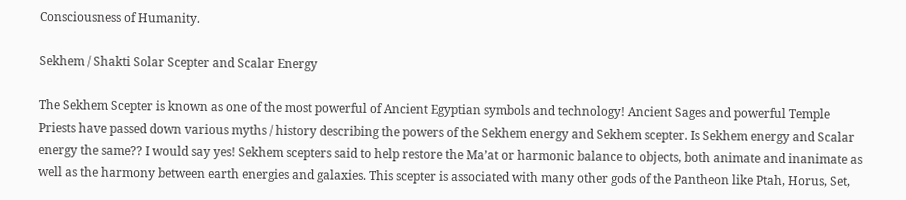Consciousness of Humanity.

Sekhem / Shakti Solar Scepter and Scalar Energy

The Sekhem Scepter is known as one of the most powerful of Ancient Egyptian symbols and technology! Ancient Sages and powerful Temple Priests have passed down various myths / history describing the powers of the Sekhem energy and Sekhem scepter. Is Sekhem energy and Scalar energy the same?? I would say yes! Sekhem scepters said to help restore the Ma’at or harmonic balance to objects, both animate and inanimate as well as the harmony between earth energies and galaxies. This scepter is associated with many other gods of the Pantheon like Ptah, Horus, Set,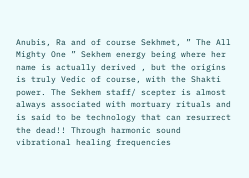Anubis, Ra and of course Sekhmet, ” The All Mighty One ” Sekhem energy being where her name is actually derived , but the origins is truly Vedic of course, with the Shakti power. The Sekhem staff/ scepter is almost always associated with mortuary rituals and is said to be technology that can resurrect the dead!! Through harmonic sound vibrational healing frequencies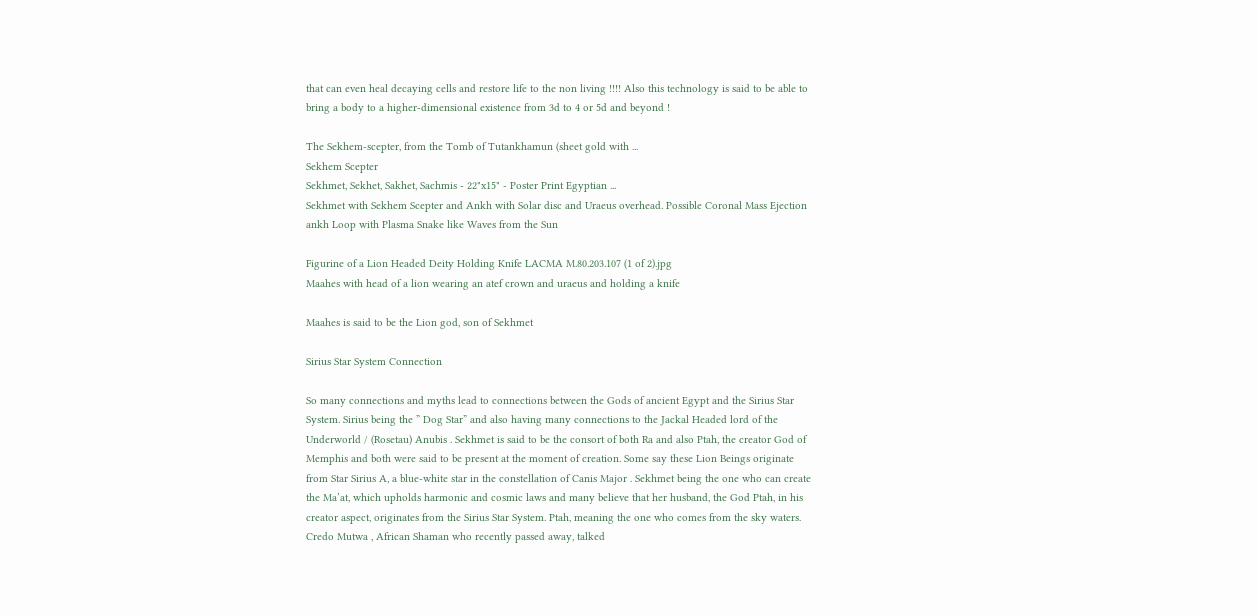that can even heal decaying cells and restore life to the non living !!!! Also this technology is said to be able to bring a body to a higher-dimensional existence from 3d to 4 or 5d and beyond !

The Sekhem-scepter, from the Tomb of Tutankhamun (sheet gold with ...
Sekhem Scepter
Sekhmet, Sekhet, Sakhet, Sachmis - 22"x15" - Poster Print Egyptian ...
Sekhmet with Sekhem Scepter and Ankh with Solar disc and Uraeus overhead. Possible Coronal Mass Ejection ankh Loop with Plasma Snake like Waves from the Sun

Figurine of a Lion Headed Deity Holding Knife LACMA M.80.203.107 (1 of 2).jpg
Maahes with head of a lion wearing an atef crown and uraeus and holding a knife

Maahes is said to be the Lion god, son of Sekhmet

Sirius Star System Connection

So many connections and myths lead to connections between the Gods of ancient Egypt and the Sirius Star System. Sirius being the ” Dog Star” and also having many connections to the Jackal Headed lord of the Underworld / (Rosetau) Anubis . Sekhmet is said to be the consort of both Ra and also Ptah, the creator God of Memphis and both were said to be present at the moment of creation. Some say these Lion Beings originate from Star Sirius A, a blue-white star in the constellation of Canis Major . Sekhmet being the one who can create the Ma’at, which upholds harmonic and cosmic laws and many believe that her husband, the God Ptah, in his creator aspect, originates from the Sirius Star System. Ptah, meaning the one who comes from the sky waters. Credo Mutwa , African Shaman who recently passed away, talked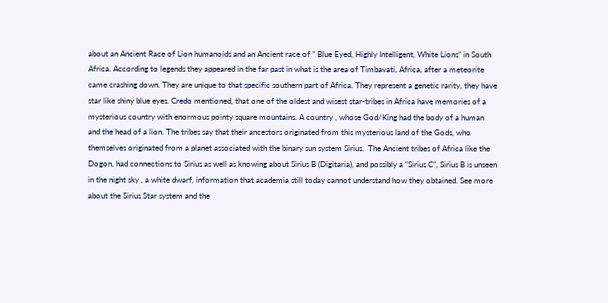about an Ancient Race of Lion humanoids and an Ancient race of ” Blue Eyed, Highly Intelligent, White Lions” in South Africa. According to legends they appeared in the far past in what is the area of Timbavati, Africa, after a meteorite came crashing down. They are unique to that specific southern part of Africa. They represent a genetic rarity, they have star like shiny blue eyes. Credo mentioned, that one of the oldest and wisest star-tribes in Africa have memories of a mysterious country with enormous pointy square mountains. A country , whose God/King had the body of a human and the head of a lion. The tribes say that their ancestors originated from this mysterious land of the Gods, who themselves originated from a planet associated with the binary sun system Sirius.  The Ancient tribes of Africa like the Dogon, had connections to Sirius as well as knowing about Sirius B (Digitaria), and possibly a “Sirius C”, Sirius B is unseen in the night sky , a white dwarf, information that academia still today cannot understand how they obtained. See more about the Sirius Star system and the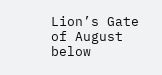Lion’s Gate of August below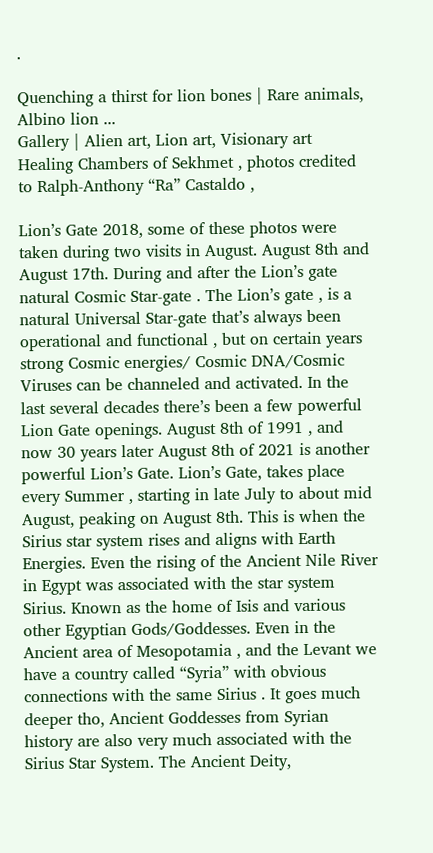.

Quenching a thirst for lion bones | Rare animals, Albino lion ...
Gallery | Alien art, Lion art, Visionary art
Healing Chambers of Sekhmet , photos credited to Ralph-Anthony “Ra” Castaldo ,

Lion’s Gate 2018, some of these photos were taken during two visits in August. August 8th and August 17th. During and after the Lion’s gate natural Cosmic Star-gate . The Lion’s gate , is a natural Universal Star-gate that’s always been operational and functional , but on certain years strong Cosmic energies/ Cosmic DNA/Cosmic Viruses can be channeled and activated. In the last several decades there’s been a few powerful Lion Gate openings. August 8th of 1991 , and now 30 years later August 8th of 2021 is another powerful Lion’s Gate. Lion’s Gate, takes place every Summer , starting in late July to about mid August, peaking on August 8th. This is when the Sirius star system rises and aligns with Earth Energies. Even the rising of the Ancient Nile River in Egypt was associated with the star system Sirius. Known as the home of Isis and various other Egyptian Gods/Goddesses. Even in the Ancient area of Mesopotamia , and the Levant we have a country called “Syria” with obvious connections with the same Sirius . It goes much deeper tho, Ancient Goddesses from Syrian history are also very much associated with the Sirius Star System. The Ancient Deity,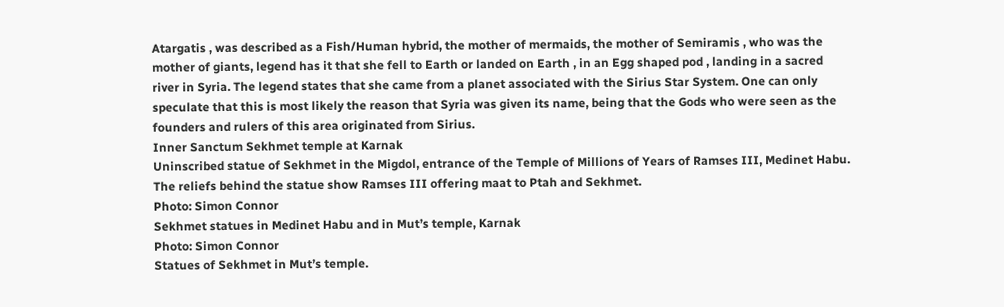Atargatis , was described as a Fish/Human hybrid, the mother of mermaids, the mother of Semiramis , who was the mother of giants, legend has it that she fell to Earth or landed on Earth , in an Egg shaped pod , landing in a sacred river in Syria. The legend states that she came from a planet associated with the Sirius Star System. One can only speculate that this is most likely the reason that Syria was given its name, being that the Gods who were seen as the founders and rulers of this area originated from Sirius.
Inner Sanctum Sekhmet temple at Karnak
Uninscribed statue of Sekhmet in the Migdol, entrance of the Temple of Millions of Years of Ramses III, Medinet Habu. The reliefs behind the statue show Ramses III offering maat to Ptah and Sekhmet.
Photo: Simon Connor
Sekhmet statues in Medinet Habu and in Mut’s temple, Karnak
Photo: Simon Connor
Statues of Sekhmet in Mut’s temple.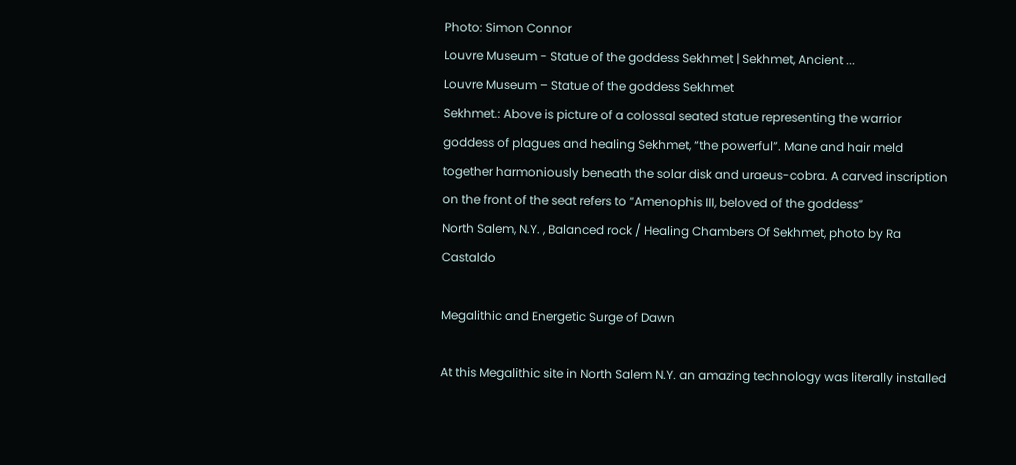Photo: Simon Connor
Louvre Museum - Statue of the goddess Sekhmet | Sekhmet, Ancient ...
Louvre Museum – Statue of the goddess Sekhmet
Sekhmet.: Above is picture of a colossal seated statue representing the warrior goddess of plagues and healing Sekhmet, “the powerful”. Mane and hair meld together harmoniously beneath the solar disk and uraeus-cobra. A carved inscription on the front of the seat refers to “Amenophis III, beloved of the goddess”
North Salem, N.Y. , Balanced rock / Healing Chambers Of Sekhmet, photo by Ra Castaldo

Megalithic and Energetic Surge of Dawn

At this Megalithic site in North Salem N.Y. an amazing technology was literally installed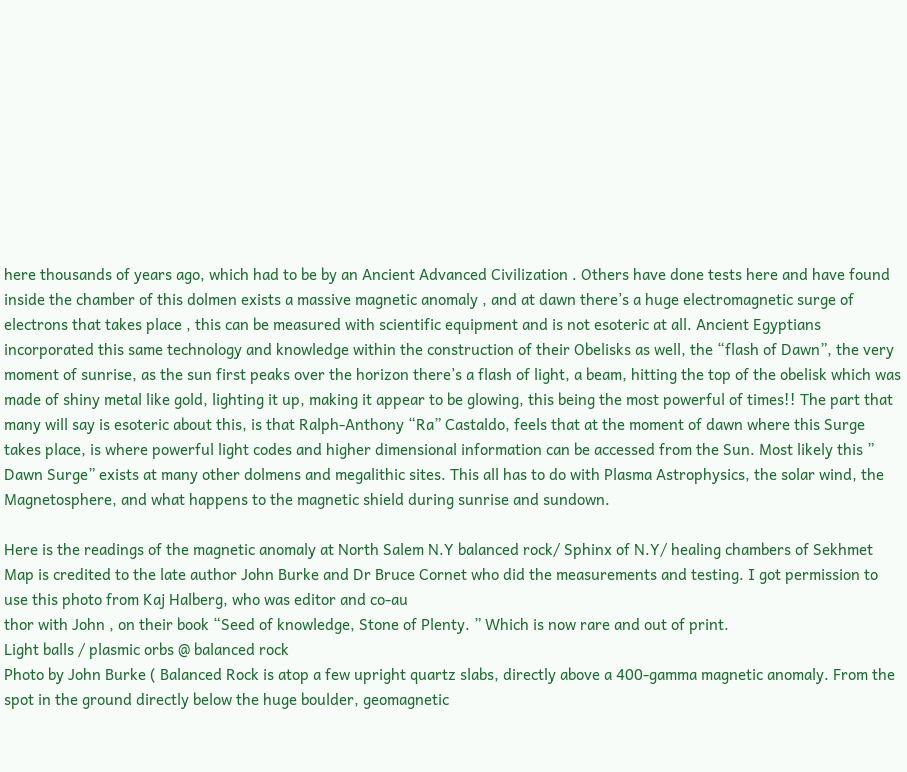here thousands of years ago, which had to be by an Ancient Advanced Civilization . Others have done tests here and have found inside the chamber of this dolmen exists a massive magnetic anomaly , and at dawn there’s a huge electromagnetic surge of electrons that takes place , this can be measured with scientific equipment and is not esoteric at all. Ancient Egyptians incorporated this same technology and knowledge within the construction of their Obelisks as well, the “flash of Dawn”, the very moment of sunrise, as the sun first peaks over the horizon there’s a flash of light, a beam, hitting the top of the obelisk which was made of shiny metal like gold, lighting it up, making it appear to be glowing, this being the most powerful of times!! The part that many will say is esoteric about this, is that Ralph-Anthony “Ra” Castaldo, feels that at the moment of dawn where this Surge takes place, is where powerful light codes and higher dimensional information can be accessed from the Sun. Most likely this ” Dawn Surge” exists at many other dolmens and megalithic sites. This all has to do with Plasma Astrophysics, the solar wind, the Magnetosphere, and what happens to the magnetic shield during sunrise and sundown.

Here is the readings of the magnetic anomaly at North Salem N.Y balanced rock/ Sphinx of N.Y/ healing chambers of Sekhmet
Map is credited to the late author John Burke and Dr Bruce Cornet who did the measurements and testing. I got permission to use this photo from Kaj Halberg, who was editor and co-au
thor with John , on their book “Seed of knowledge, Stone of Plenty. ” Which is now rare and out of print.
Light balls / plasmic orbs @ balanced rock
Photo by John Burke ( Balanced Rock is atop a few upright quartz slabs, directly above a 400-gamma magnetic anomaly. From the spot in the ground directly below the huge boulder, geomagnetic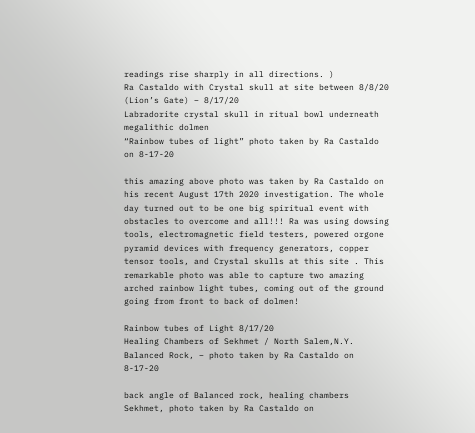readings rise sharply in all directions. )
Ra Castaldo with Crystal skull at site between 8/8/20 (Lion’s Gate) – 8/17/20
Labradorite crystal skull in ritual bowl underneath megalithic dolmen
“Rainbow tubes of light” photo taken by Ra Castaldo on 8-17-20

this amazing above photo was taken by Ra Castaldo on his recent August 17th 2020 investigation. The whole day turned out to be one big spiritual event with obstacles to overcome and all!!! Ra was using dowsing tools, electromagnetic field testers, powered orgone pyramid devices with frequency generators, copper tensor tools, and Crystal skulls at this site . This remarkable photo was able to capture two amazing arched rainbow light tubes, coming out of the ground going from front to back of dolmen!

Rainbow tubes of Light 8/17/20
Healing Chambers of Sekhmet / North Salem,N.Y. Balanced Rock, – photo taken by Ra Castaldo on 8-17-20

back angle of Balanced rock, healing chambers Sekhmet, photo taken by Ra Castaldo on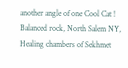another angle of one Cool Cat ! Balanced rock, North Salem NY, Healing chambers of Sekhmet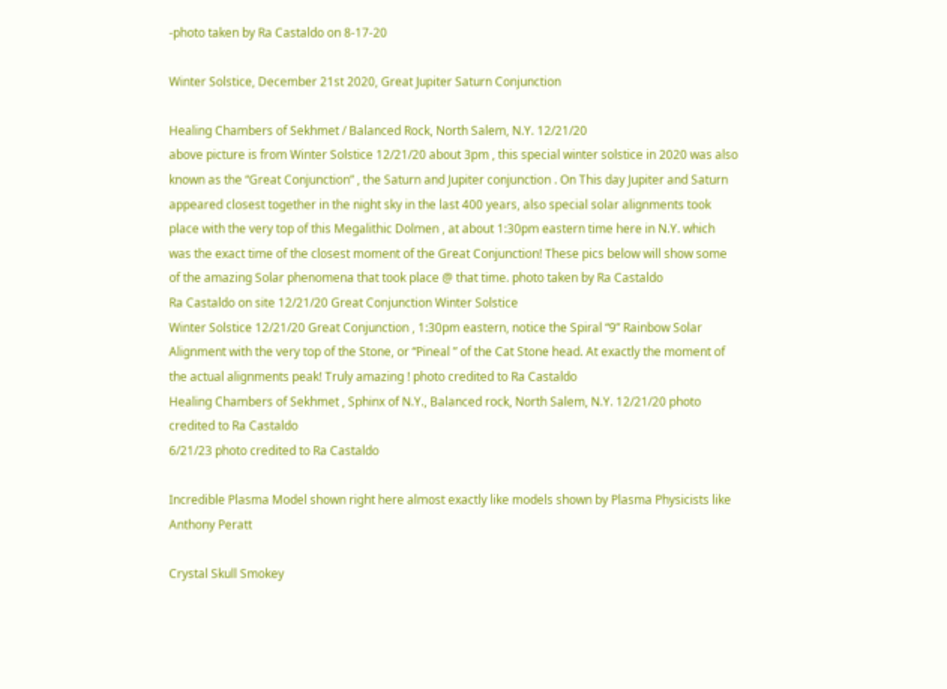-photo taken by Ra Castaldo on 8-17-20

Winter Solstice, December 21st 2020, Great Jupiter Saturn Conjunction

Healing Chambers of Sekhmet / Balanced Rock, North Salem, N.Y. 12/21/20
above picture is from Winter Solstice 12/21/20 about 3pm , this special winter solstice in 2020 was also known as the “Great Conjunction” , the Saturn and Jupiter conjunction . On This day Jupiter and Saturn appeared closest together in the night sky in the last 400 years, also special solar alignments took place with the very top of this Megalithic Dolmen , at about 1:30pm eastern time here in N.Y. which was the exact time of the closest moment of the Great Conjunction! These pics below will show some of the amazing Solar phenomena that took place @ that time. photo taken by Ra Castaldo
Ra Castaldo on site 12/21/20 Great Conjunction Winter Solstice
Winter Solstice 12/21/20 Great Conjunction , 1:30pm eastern, notice the Spiral “9” Rainbow Solar Alignment with the very top of the Stone, or “Pineal ” of the Cat Stone head. At exactly the moment of the actual alignments peak! Truly amazing ! photo credited to Ra Castaldo
Healing Chambers of Sekhmet , Sphinx of N.Y., Balanced rock, North Salem, N.Y. 12/21/20 photo credited to Ra Castaldo
6/21/23 photo credited to Ra Castaldo

Incredible Plasma Model shown right here almost exactly like models shown by Plasma Physicists like Anthony Peratt

Crystal Skull Smokey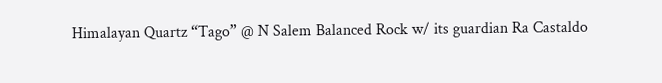Himalayan Quartz “Tago” @ N Salem Balanced Rock w/ its guardian Ra Castaldo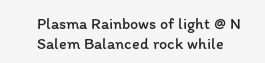Plasma Rainbows of light @ N Salem Balanced rock while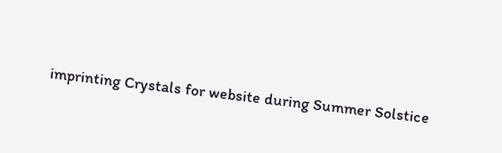imprinting Crystals for website during Summer Solstice